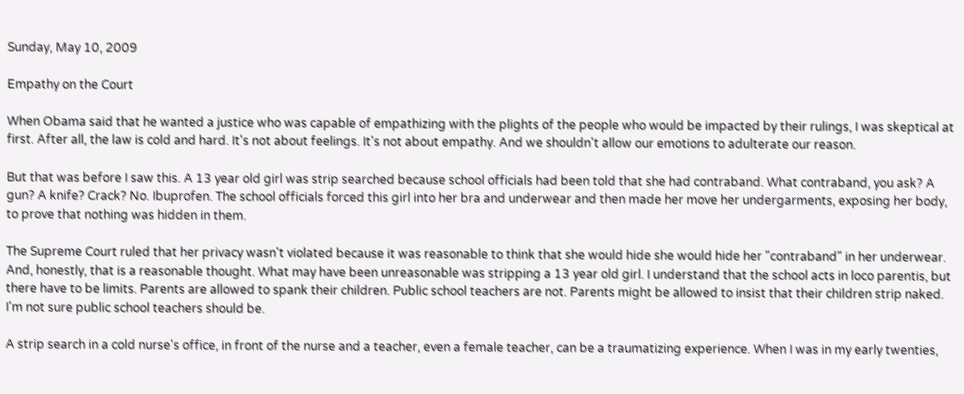Sunday, May 10, 2009

Empathy on the Court

When Obama said that he wanted a justice who was capable of empathizing with the plights of the people who would be impacted by their rulings, I was skeptical at first. After all, the law is cold and hard. It's not about feelings. It's not about empathy. And we shouldn't allow our emotions to adulterate our reason.

But that was before I saw this. A 13 year old girl was strip searched because school officials had been told that she had contraband. What contraband, you ask? A gun? A knife? Crack? No. Ibuprofen. The school officials forced this girl into her bra and underwear and then made her move her undergarments, exposing her body, to prove that nothing was hidden in them.

The Supreme Court ruled that her privacy wasn't violated because it was reasonable to think that she would hide she would hide her "contraband" in her underwear. And, honestly, that is a reasonable thought. What may have been unreasonable was stripping a 13 year old girl. I understand that the school acts in loco parentis, but there have to be limits. Parents are allowed to spank their children. Public school teachers are not. Parents might be allowed to insist that their children strip naked. I'm not sure public school teachers should be.

A strip search in a cold nurse's office, in front of the nurse and a teacher, even a female teacher, can be a traumatizing experience. When I was in my early twenties,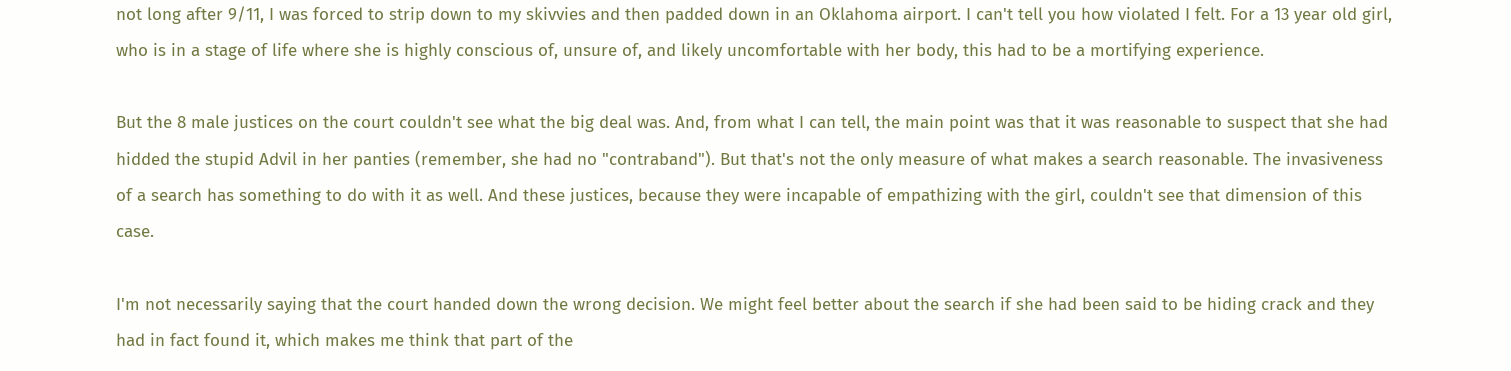not long after 9/11, I was forced to strip down to my skivvies and then padded down in an Oklahoma airport. I can't tell you how violated I felt. For a 13 year old girl, who is in a stage of life where she is highly conscious of, unsure of, and likely uncomfortable with her body, this had to be a mortifying experience.

But the 8 male justices on the court couldn't see what the big deal was. And, from what I can tell, the main point was that it was reasonable to suspect that she had hidded the stupid Advil in her panties (remember, she had no "contraband"). But that's not the only measure of what makes a search reasonable. The invasiveness of a search has something to do with it as well. And these justices, because they were incapable of empathizing with the girl, couldn't see that dimension of this case.

I'm not necessarily saying that the court handed down the wrong decision. We might feel better about the search if she had been said to be hiding crack and they had in fact found it, which makes me think that part of the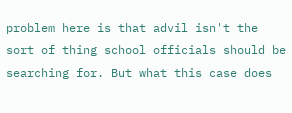problem here is that advil isn't the sort of thing school officials should be searching for. But what this case does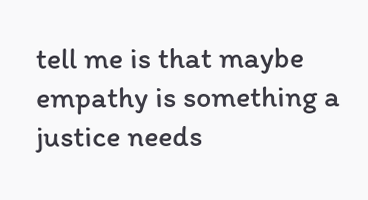tell me is that maybe empathy is something a justice needs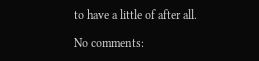to have a little of after all.

No comments: